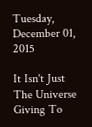Tuesday, December 01, 2015

It Isn't Just The Universe Giving To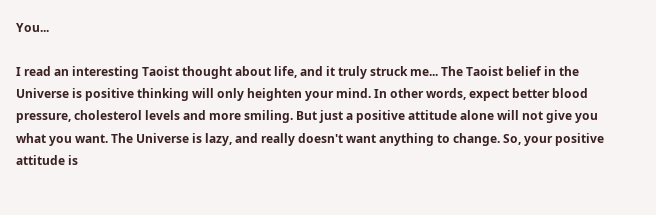You...

I read an interesting Taoist thought about life, and it truly struck me... The Taoist belief in the Universe is positive thinking will only heighten your mind. In other words, expect better blood pressure, cholesterol levels and more smiling. But just a positive attitude alone will not give you what you want. The Universe is lazy, and really doesn't want anything to change. So, your positive attitude is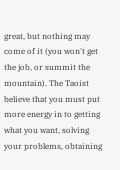great, but nothing may come of it (you won't get the job, or summit the mountain). The Taoist believe that you must put more energy in to getting what you want, solving your problems, obtaining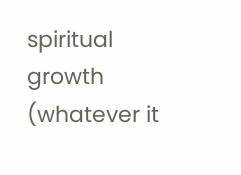spiritual growth (whatever it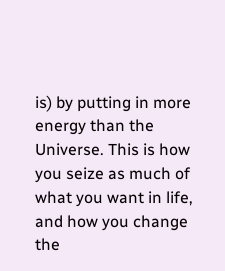is) by putting in more energy than the Universe. This is how you seize as much of what you want in life, and how you change the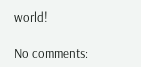world!

No comments: